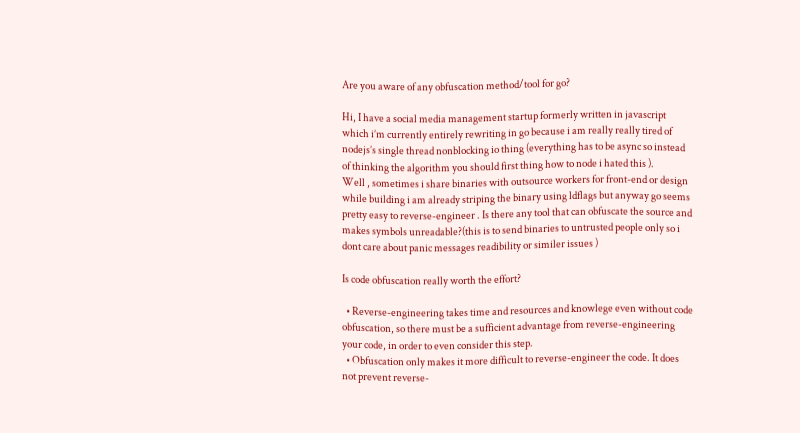Are you aware of any obfuscation method/tool for go?

Hi, I have a social media management startup formerly written in javascript which i’m currently entirely rewriting in go because i am really really tired of nodejs’s single thread nonblocking io thing (everything has to be async so instead of thinking the algorithm you should first thing how to node i hated this ).
Well , sometimes i share binaries with outsource workers for front-end or design while building i am already striping the binary using ldflags but anyway go seems pretty easy to reverse-engineer . Is there any tool that can obfuscate the source and makes symbols unreadable?(this is to send binaries to untrusted people only so i dont care about panic messages readibility or similer issues )

Is code obfuscation really worth the effort?

  • Reverse-engineering takes time and resources and knowlege even without code obfuscation, so there must be a sufficient advantage from reverse-engineering your code, in order to even consider this step.
  • Obfuscation only makes it more difficult to reverse-engineer the code. It does not prevent reverse-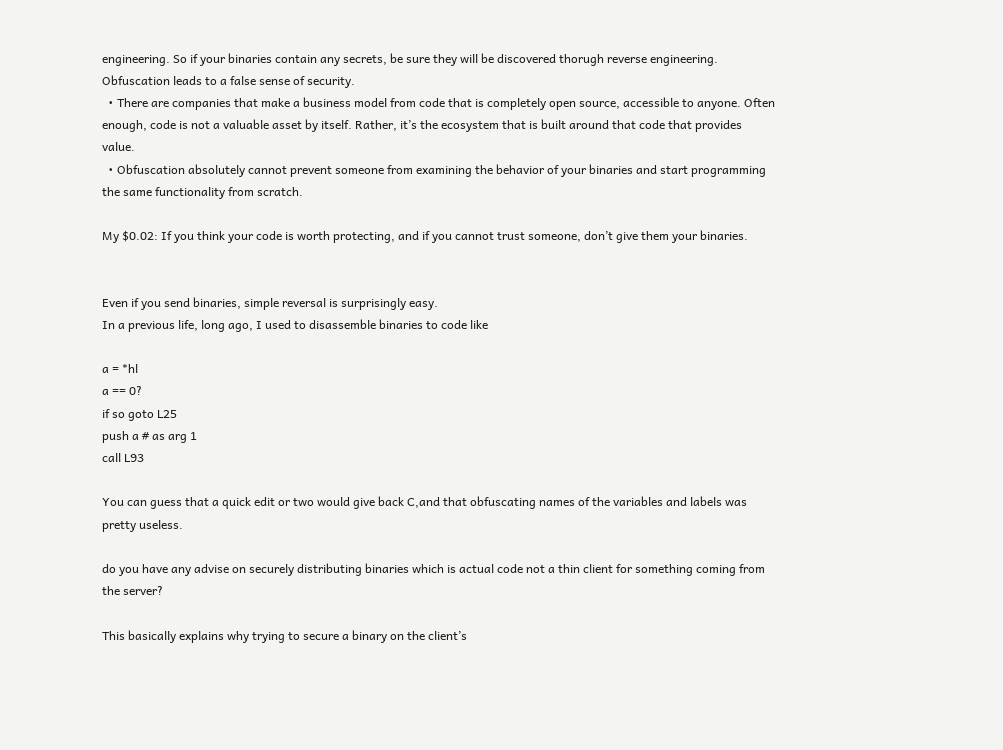engineering. So if your binaries contain any secrets, be sure they will be discovered thorugh reverse engineering. Obfuscation leads to a false sense of security.
  • There are companies that make a business model from code that is completely open source, accessible to anyone. Often enough, code is not a valuable asset by itself. Rather, it’s the ecosystem that is built around that code that provides value.
  • Obfuscation absolutely cannot prevent someone from examining the behavior of your binaries and start programming the same functionality from scratch.

My $0.02: If you think your code is worth protecting, and if you cannot trust someone, don’t give them your binaries.


Even if you send binaries, simple reversal is surprisingly easy.
In a previous life, long ago, I used to disassemble binaries to code like

a = *hl
a == 0?
if so goto L25
push a # as arg 1
call L93

You can guess that a quick edit or two would give back C,and that obfuscating names of the variables and labels was pretty useless.

do you have any advise on securely distributing binaries which is actual code not a thin client for something coming from the server?

This basically explains why trying to secure a binary on the client’s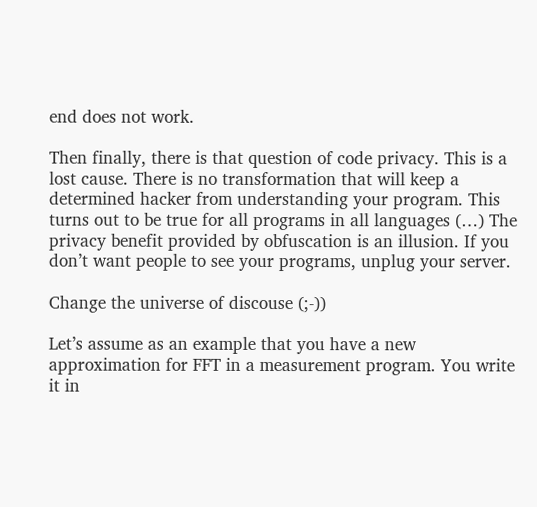end does not work.

Then finally, there is that question of code privacy. This is a lost cause. There is no transformation that will keep a determined hacker from understanding your program. This turns out to be true for all programs in all languages (…) The privacy benefit provided by obfuscation is an illusion. If you don’t want people to see your programs, unplug your server.

Change the universe of discouse (;-))

Let’s assume as an example that you have a new approximation for FFT in a measurement program. You write it in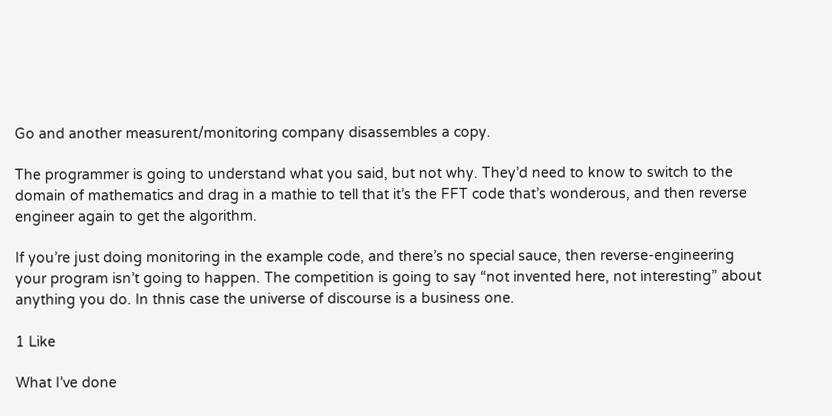Go and another measurent/monitoring company disassembles a copy.

The programmer is going to understand what you said, but not why. They’d need to know to switch to the domain of mathematics and drag in a mathie to tell that it’s the FFT code that’s wonderous, and then reverse engineer again to get the algorithm.

If you’re just doing monitoring in the example code, and there’s no special sauce, then reverse-engineering your program isn’t going to happen. The competition is going to say “not invented here, not interesting” about anything you do. In thnis case the universe of discourse is a business one.

1 Like

What I’ve done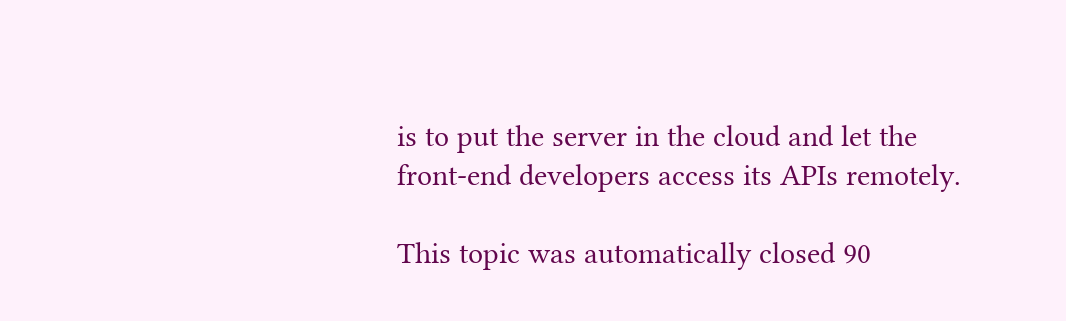is to put the server in the cloud and let the front-end developers access its APIs remotely.

This topic was automatically closed 90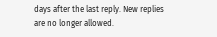days after the last reply. New replies are no longer allowed.